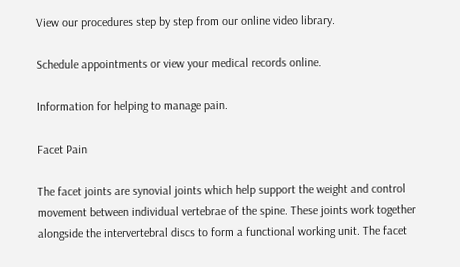View our procedures step by step from our online video library.

Schedule appointments or view your medical records online.

Information for helping to manage pain.

Facet Pain

The facet joints are synovial joints which help support the weight and control movement between individual vertebrae of the spine. These joints work together alongside the intervertebral discs to form a functional working unit. The facet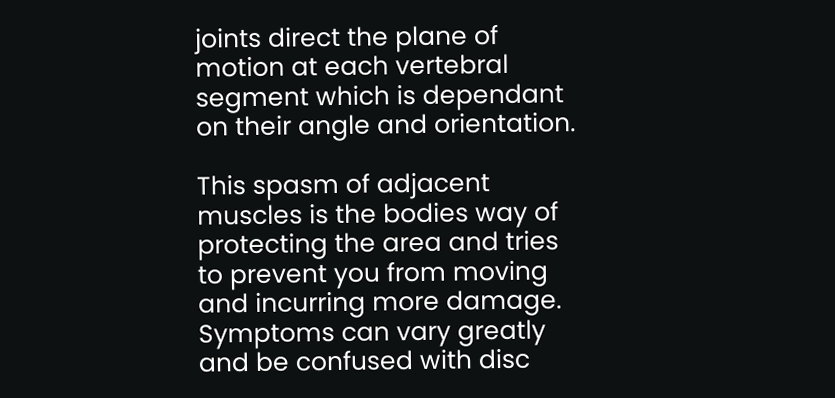joints direct the plane of motion at each vertebral segment which is dependant on their angle and orientation.

This spasm of adjacent muscles is the bodies way of protecting the area and tries to prevent you from moving and incurring more damage. Symptoms can vary greatly and be confused with disc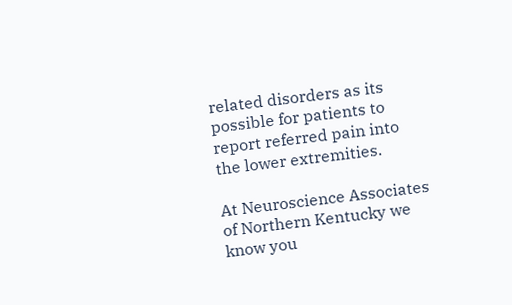related disorders as its possible for patients to report referred pain into the lower extremities.

At Neuroscience Associates of Northern Kentucky we know you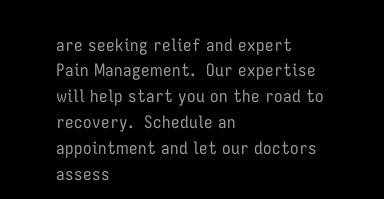are seeking relief and expert Pain Management.  Our expertise will help start you on the road to recovery.  Schedule an appointment and let our doctors assess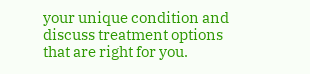your unique condition and discuss treatment options that are right for you.